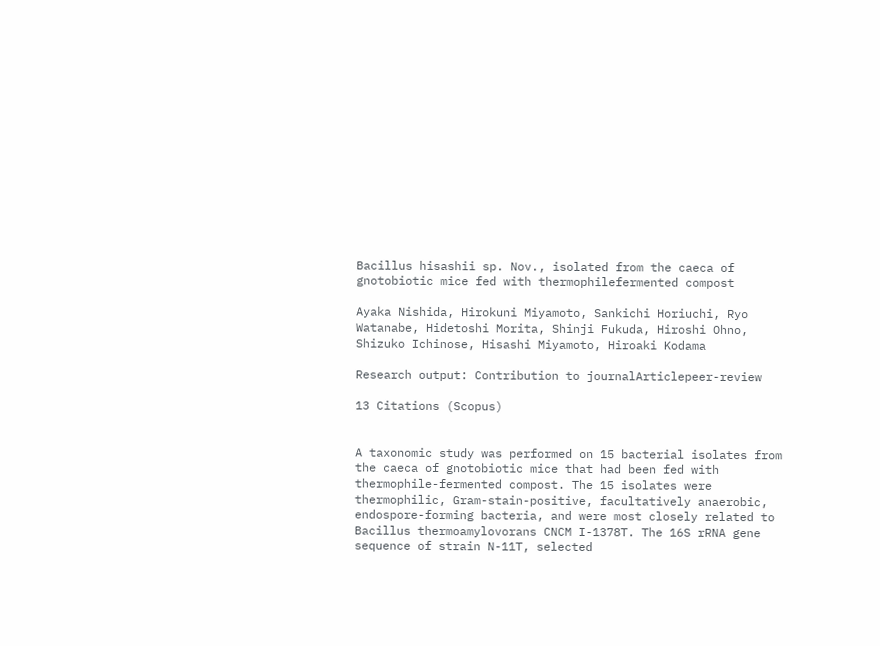Bacillus hisashii sp. Nov., isolated from the caeca of gnotobiotic mice fed with thermophilefermented compost

Ayaka Nishida, Hirokuni Miyamoto, Sankichi Horiuchi, Ryo Watanabe, Hidetoshi Morita, Shinji Fukuda, Hiroshi Ohno, Shizuko Ichinose, Hisashi Miyamoto, Hiroaki Kodama

Research output: Contribution to journalArticlepeer-review

13 Citations (Scopus)


A taxonomic study was performed on 15 bacterial isolates from the caeca of gnotobiotic mice that had been fed with thermophile-fermented compost. The 15 isolates were thermophilic, Gram-stain-positive, facultatively anaerobic, endospore-forming bacteria, and were most closely related to Bacillus thermoamylovorans CNCM I-1378T. The 16S rRNA gene sequence of strain N-11T, selected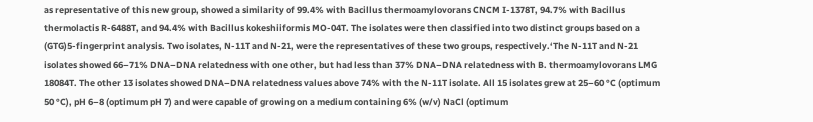as representative of this new group, showed a similarity of 99.4% with Bacillus thermoamylovorans CNCM I-1378T, 94.7% with Bacillus thermolactis R-6488T, and 94.4% with Bacillus kokeshiiformis MO-04T. The isolates were then classified into two distinct groups based on a (GTG)5-fingerprint analysis. Two isolates, N-11T and N-21, were the representatives of these two groups, respectively.‘The N-11T and N-21 isolates showed 66–71% DNA–DNA relatedness with one other, but had less than 37% DNA–DNA relatedness with B. thermoamylovorans LMG 18084T. The other 13 isolates showed DNA–DNA relatedness values above 74% with the N-11T isolate. All 15 isolates grew at 25–60 °C (optimum 50 °C), pH 6–8 (optimum pH 7) and were capable of growing on a medium containing 6% (w/v) NaCl (optimum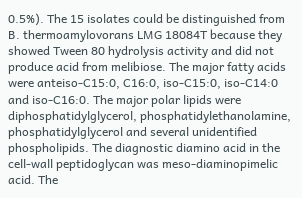0.5%). The 15 isolates could be distinguished from B. thermoamylovorans LMG 18084T because they showed Tween 80 hydrolysis activity and did not produce acid from melibiose. The major fatty acids were anteiso-C15:0, C16:0, iso-C15:0, iso-C14:0 and iso-C16:0. The major polar lipids were diphosphatidylglycerol, phosphatidylethanolamine, phosphatidylglycerol and several unidentified phospholipids. The diagnostic diamino acid in the cell-wall peptidoglycan was meso-diaminopimelic acid. The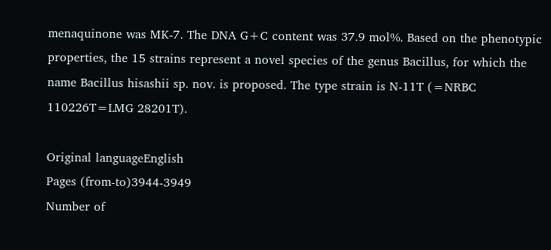menaquinone was MK-7. The DNA G+C content was 37.9 mol%. Based on the phenotypic properties, the 15 strains represent a novel species of the genus Bacillus, for which the name Bacillus hisashii sp. nov. is proposed. The type strain is N-11T (=NRBC 110226T=LMG 28201T).

Original languageEnglish
Pages (from-to)3944-3949
Number of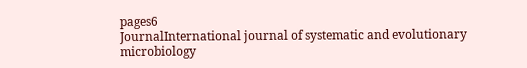pages6
JournalInternational journal of systematic and evolutionary microbiology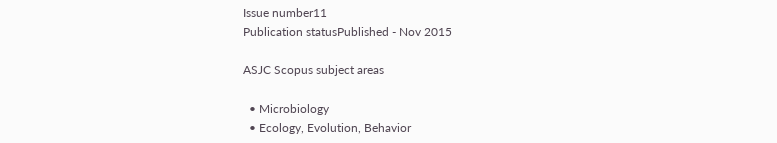Issue number11
Publication statusPublished - Nov 2015

ASJC Scopus subject areas

  • Microbiology
  • Ecology, Evolution, Behavior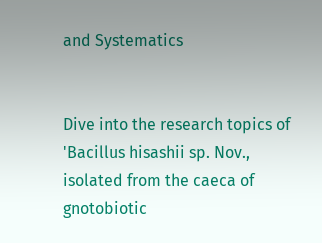and Systematics


Dive into the research topics of 'Bacillus hisashii sp. Nov., isolated from the caeca of gnotobiotic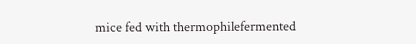mice fed with thermophilefermented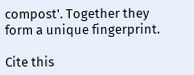compost'. Together they form a unique fingerprint.

Cite this